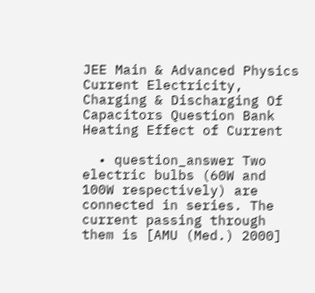JEE Main & Advanced Physics Current Electricity, Charging & Discharging Of Capacitors Question Bank Heating Effect of Current

  • question_answer Two electric bulbs (60W and 100W respectively) are connected in series. The current passing through them is [AMU (Med.) 2000]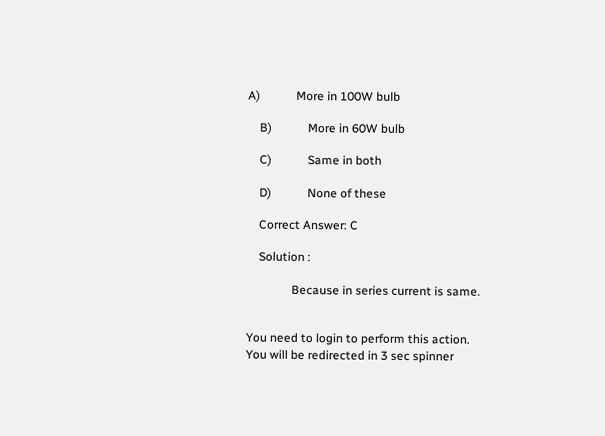A)            More in 100W bulb

    B)            More in 60W bulb

    C)            Same in both

    D)            None of these

    Correct Answer: C

    Solution :

               Because in series current is same.


You need to login to perform this action.
You will be redirected in 3 sec spinner